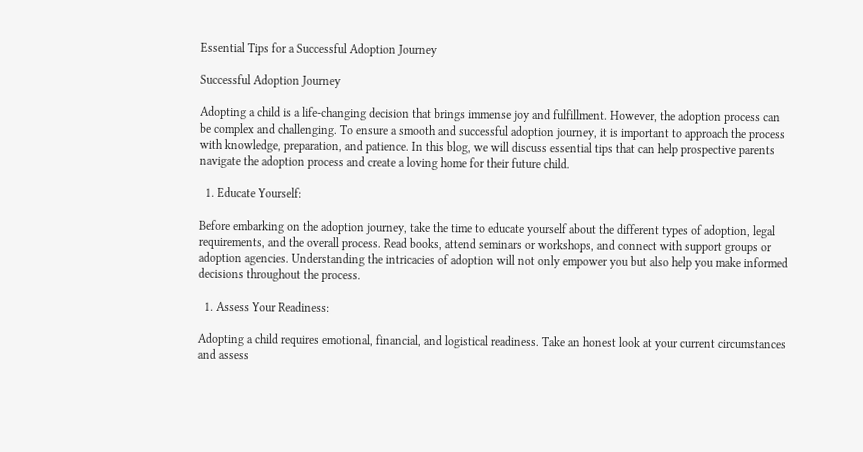Essential Tips for a Successful Adoption Journey

Successful Adoption Journey

Adopting a child is a life-changing decision that brings immense joy and fulfillment. However, the adoption process can be complex and challenging. To ensure a smooth and successful adoption journey, it is important to approach the process with knowledge, preparation, and patience. In this blog, we will discuss essential tips that can help prospective parents navigate the adoption process and create a loving home for their future child.

  1. Educate Yourself:

Before embarking on the adoption journey, take the time to educate yourself about the different types of adoption, legal requirements, and the overall process. Read books, attend seminars or workshops, and connect with support groups or adoption agencies. Understanding the intricacies of adoption will not only empower you but also help you make informed decisions throughout the process.

  1. Assess Your Readiness:

Adopting a child requires emotional, financial, and logistical readiness. Take an honest look at your current circumstances and assess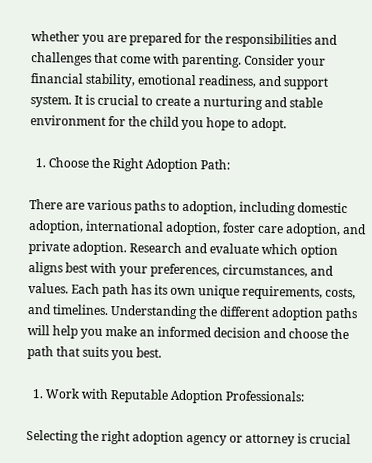whether you are prepared for the responsibilities and challenges that come with parenting. Consider your financial stability, emotional readiness, and support system. It is crucial to create a nurturing and stable environment for the child you hope to adopt.

  1. Choose the Right Adoption Path:

There are various paths to adoption, including domestic adoption, international adoption, foster care adoption, and private adoption. Research and evaluate which option aligns best with your preferences, circumstances, and values. Each path has its own unique requirements, costs, and timelines. Understanding the different adoption paths will help you make an informed decision and choose the path that suits you best.

  1. Work with Reputable Adoption Professionals:

Selecting the right adoption agency or attorney is crucial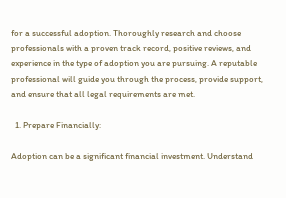for a successful adoption. Thoroughly research and choose professionals with a proven track record, positive reviews, and experience in the type of adoption you are pursuing. A reputable professional will guide you through the process, provide support, and ensure that all legal requirements are met.

  1. Prepare Financially:

Adoption can be a significant financial investment. Understand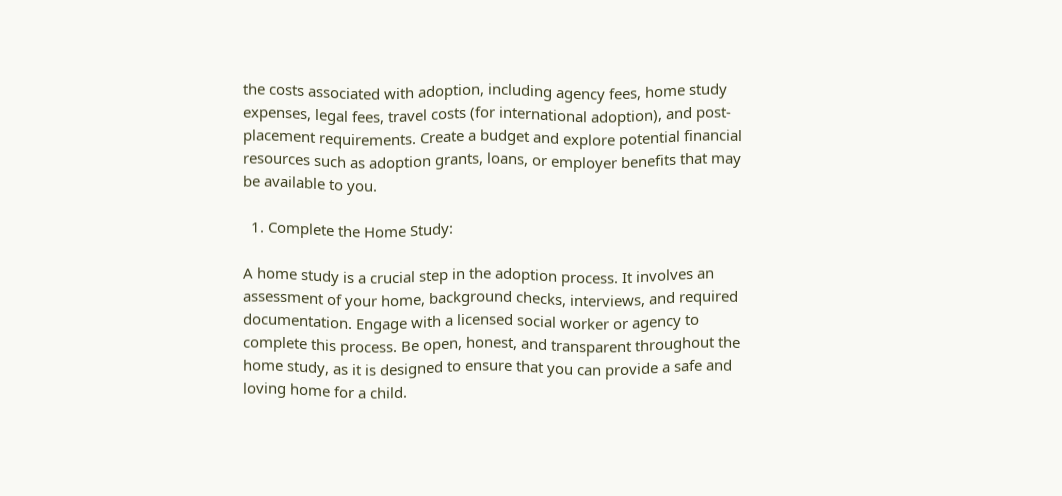the costs associated with adoption, including agency fees, home study expenses, legal fees, travel costs (for international adoption), and post-placement requirements. Create a budget and explore potential financial resources such as adoption grants, loans, or employer benefits that may be available to you.

  1. Complete the Home Study:

A home study is a crucial step in the adoption process. It involves an assessment of your home, background checks, interviews, and required documentation. Engage with a licensed social worker or agency to complete this process. Be open, honest, and transparent throughout the home study, as it is designed to ensure that you can provide a safe and loving home for a child.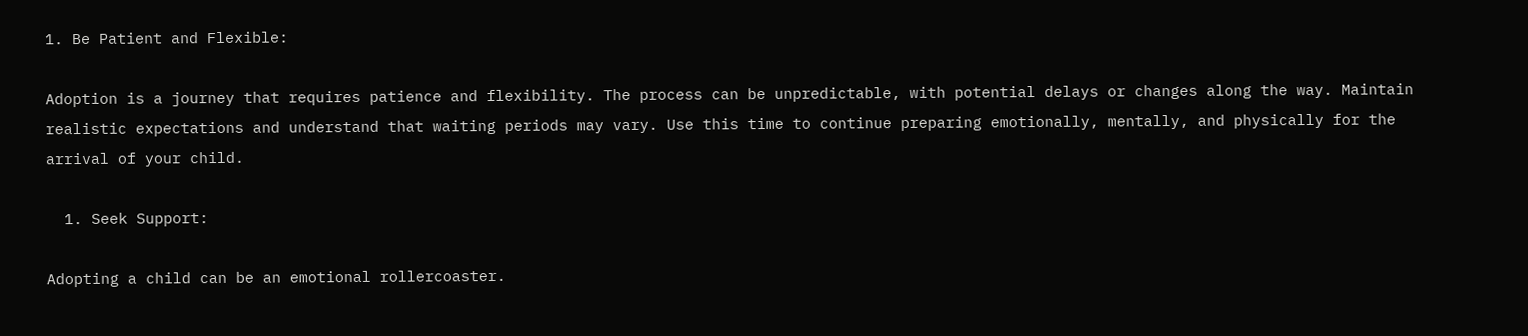1. Be Patient and Flexible:

Adoption is a journey that requires patience and flexibility. The process can be unpredictable, with potential delays or changes along the way. Maintain realistic expectations and understand that waiting periods may vary. Use this time to continue preparing emotionally, mentally, and physically for the arrival of your child.

  1. Seek Support:

Adopting a child can be an emotional rollercoaster.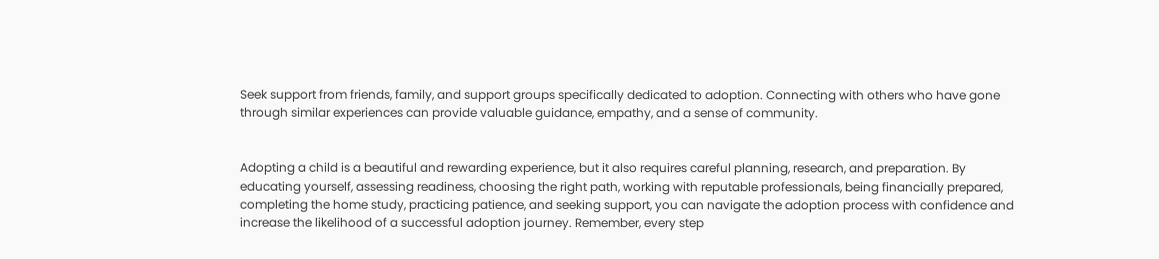Seek support from friends, family, and support groups specifically dedicated to adoption. Connecting with others who have gone through similar experiences can provide valuable guidance, empathy, and a sense of community.


Adopting a child is a beautiful and rewarding experience, but it also requires careful planning, research, and preparation. By educating yourself, assessing readiness, choosing the right path, working with reputable professionals, being financially prepared, completing the home study, practicing patience, and seeking support, you can navigate the adoption process with confidence and increase the likelihood of a successful adoption journey. Remember, every step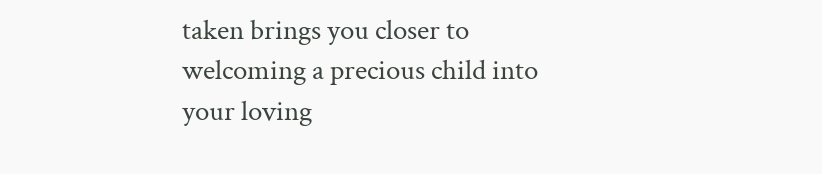taken brings you closer to welcoming a precious child into your loving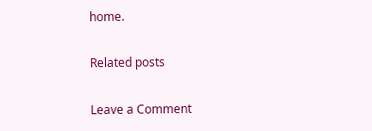home.

Related posts

Leave a Comment